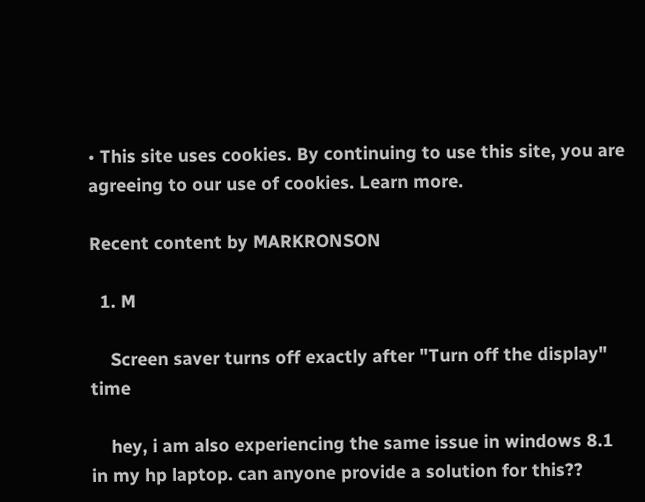• This site uses cookies. By continuing to use this site, you are agreeing to our use of cookies. Learn more.

Recent content by MARKRONSON

  1. M

    Screen saver turns off exactly after "Turn off the display" time

    hey, i am also experiencing the same issue in windows 8.1 in my hp laptop. can anyone provide a solution for this??